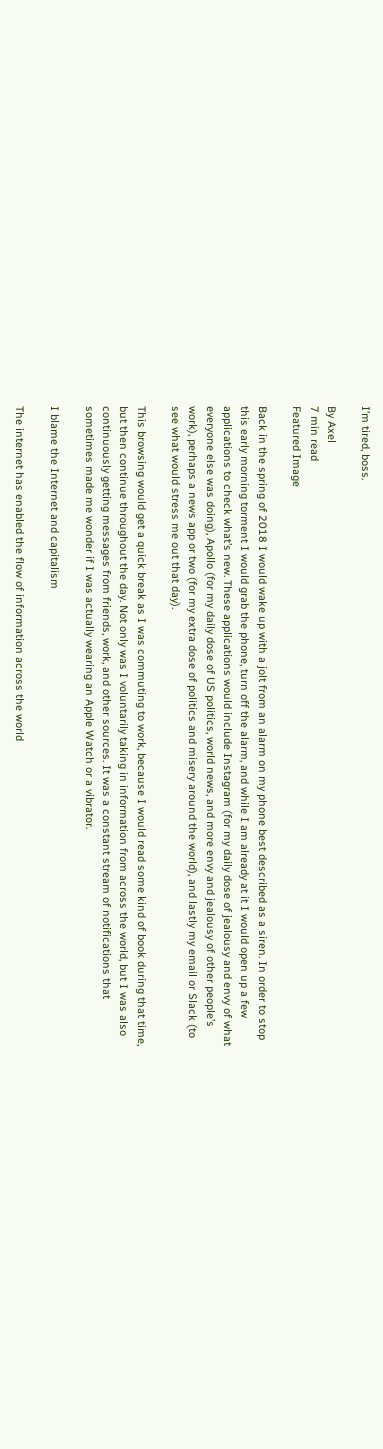I’m tired, boss.

By Axel
7 min read
Featured Image

Back in the spring of 2018 I would wake up with a jolt from an alarm on my phone best described as a siren. In order to stop this early morning torment I would grab the phone, turn off the alarm, and while I am already at it I would open up a few applications to check what’s new. These applications would include Instagram (for my daily dose of jealousy and envy of what everyone else was doing), Apollo (for my daily dose of US politics, world news, and more envy and jealousy of other people’s work), perhaps a news app or two (for my extra dose of politics and misery around the world), and lastly my email or Slack (to see what would stress me out that day).

This browsing would get a quick break as I was commuting to work, because I would read some kind of book during that time, but then continue throughout the day. Not only was I voluntarily taking in information from across the world, but I was also continuously getting messages from friends, work, and other sources. It was a constant stream of notifications that sometimes made me wonder if I was actually wearing an Apple Watch or a vibrator.

I blame the Internet and capitalism

The internet has enabled the flow of information across the world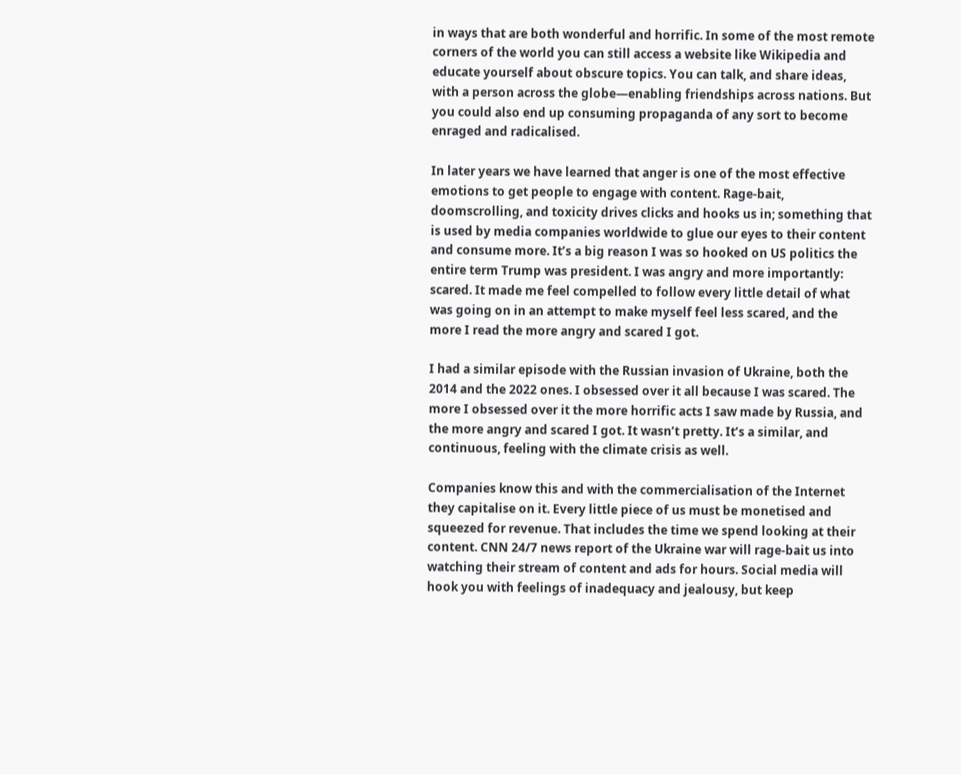in ways that are both wonderful and horrific. In some of the most remote corners of the world you can still access a website like Wikipedia and educate yourself about obscure topics. You can talk, and share ideas, with a person across the globe—enabling friendships across nations. But you could also end up consuming propaganda of any sort to become enraged and radicalised.

In later years we have learned that anger is one of the most effective emotions to get people to engage with content. Rage-bait, doomscrolling, and toxicity drives clicks and hooks us in; something that is used by media companies worldwide to glue our eyes to their content and consume more. It’s a big reason I was so hooked on US politics the entire term Trump was president. I was angry and more importantly: scared. It made me feel compelled to follow every little detail of what was going on in an attempt to make myself feel less scared, and the more I read the more angry and scared I got.

I had a similar episode with the Russian invasion of Ukraine, both the 2014 and the 2022 ones. I obsessed over it all because I was scared. The more I obsessed over it the more horrific acts I saw made by Russia, and the more angry and scared I got. It wasn’t pretty. It’s a similar, and continuous, feeling with the climate crisis as well.

Companies know this and with the commercialisation of the Internet they capitalise on it. Every little piece of us must be monetised and squeezed for revenue. That includes the time we spend looking at their content. CNN 24/7 news report of the Ukraine war will rage-bait us into watching their stream of content and ads for hours. Social media will hook you with feelings of inadequacy and jealousy, but keep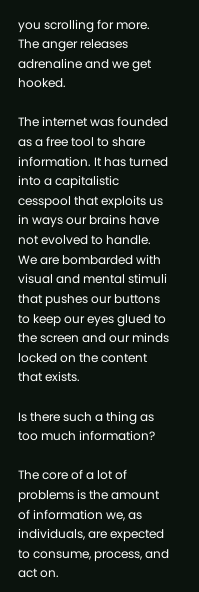you scrolling for more. The anger releases adrenaline and we get hooked.

The internet was founded as a free tool to share information. It has turned into a capitalistic cesspool that exploits us in ways our brains have not evolved to handle. We are bombarded with visual and mental stimuli that pushes our buttons to keep our eyes glued to the screen and our minds locked on the content that exists.

Is there such a thing as too much information?

The core of a lot of problems is the amount of information we, as individuals, are expected to consume, process, and act on.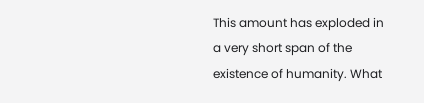This amount has exploded in a very short span of the existence of humanity. What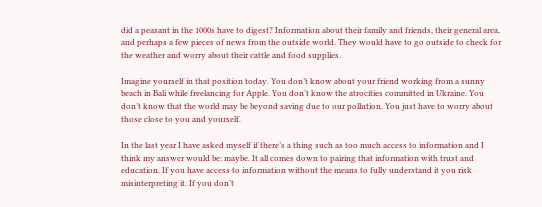did a peasant in the 1000s have to digest? Information about their family and friends, their general area, and perhaps a few pieces of news from the outside world. They would have to go outside to check for the weather and worry about their cattle and food supplies.

Imagine yourself in that position today. You don’t know about your friend working from a sunny beach in Bali while freelancing for Apple. You don’t know the atrocities committed in Ukraine. You don’t know that the world may be beyond saving due to our pollution. You just have to worry about those close to you and yourself.

In the last year I have asked myself if there’s a thing such as too much access to information and I think my answer would be: maybe. It all comes down to pairing that information with trust and education. If you have access to information without the means to fully understand it you risk misinterpreting it. If you don’t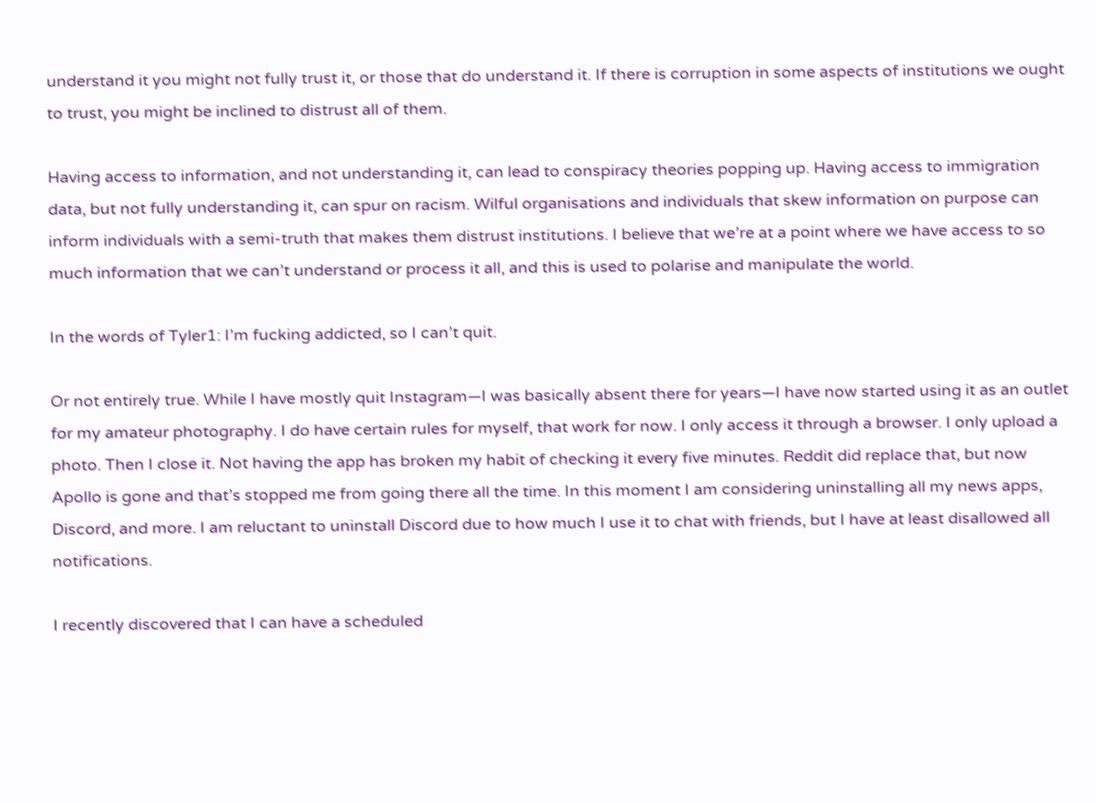understand it you might not fully trust it, or those that do understand it. If there is corruption in some aspects of institutions we ought to trust, you might be inclined to distrust all of them.

Having access to information, and not understanding it, can lead to conspiracy theories popping up. Having access to immigration data, but not fully understanding it, can spur on racism. Wilful organisations and individuals that skew information on purpose can inform individuals with a semi-truth that makes them distrust institutions. I believe that we’re at a point where we have access to so much information that we can’t understand or process it all, and this is used to polarise and manipulate the world.

In the words of Tyler1: I’m fucking addicted, so I can’t quit.

Or not entirely true. While I have mostly quit Instagram—I was basically absent there for years—I have now started using it as an outlet for my amateur photography. I do have certain rules for myself, that work for now. I only access it through a browser. I only upload a photo. Then I close it. Not having the app has broken my habit of checking it every five minutes. Reddit did replace that, but now Apollo is gone and that’s stopped me from going there all the time. In this moment I am considering uninstalling all my news apps, Discord, and more. I am reluctant to uninstall Discord due to how much I use it to chat with friends, but I have at least disallowed all notifications.

I recently discovered that I can have a scheduled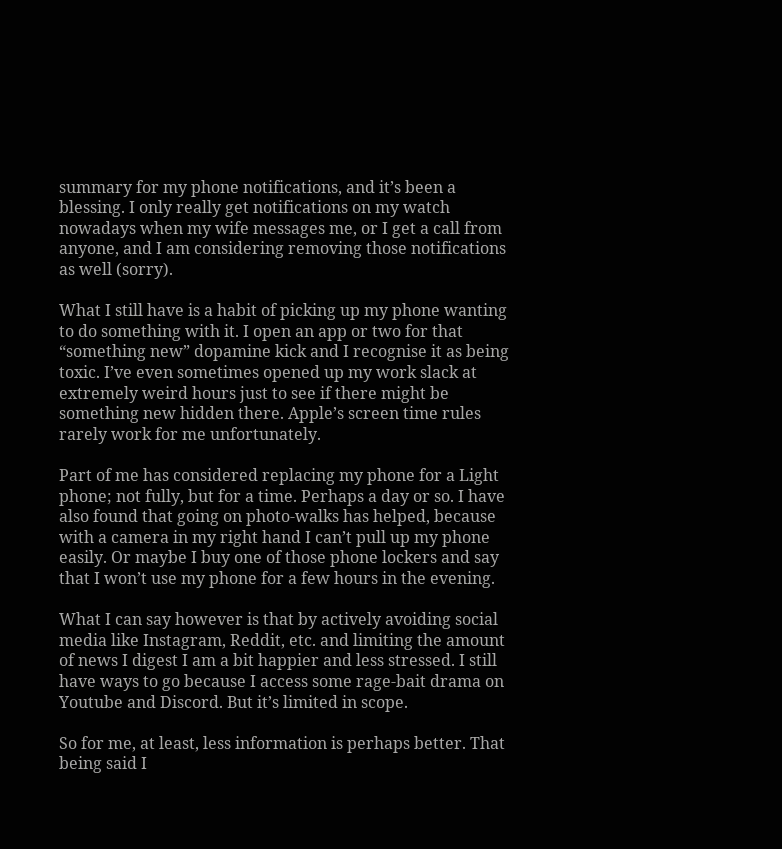summary for my phone notifications, and it’s been a blessing. I only really get notifications on my watch nowadays when my wife messages me, or I get a call from anyone, and I am considering removing those notifications as well (sorry).

What I still have is a habit of picking up my phone wanting to do something with it. I open an app or two for that “something new” dopamine kick and I recognise it as being toxic. I’ve even sometimes opened up my work slack at extremely weird hours just to see if there might be something new hidden there. Apple’s screen time rules rarely work for me unfortunately.

Part of me has considered replacing my phone for a Light phone; not fully, but for a time. Perhaps a day or so. I have also found that going on photo-walks has helped, because with a camera in my right hand I can’t pull up my phone easily. Or maybe I buy one of those phone lockers and say that I won’t use my phone for a few hours in the evening.

What I can say however is that by actively avoiding social media like Instagram, Reddit, etc. and limiting the amount of news I digest I am a bit happier and less stressed. I still have ways to go because I access some rage-bait drama on Youtube and Discord. But it’s limited in scope.

So for me, at least, less information is perhaps better. That being said I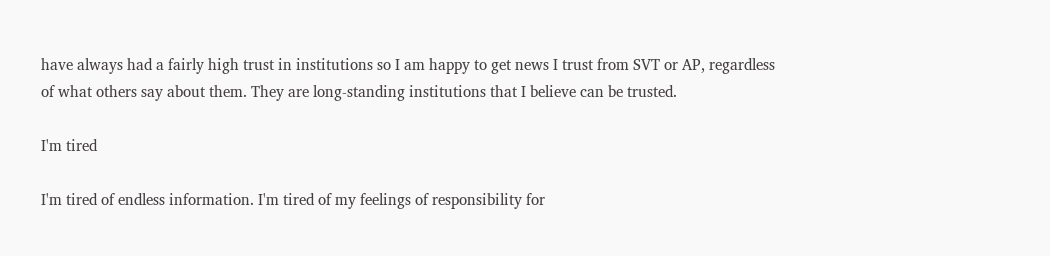have always had a fairly high trust in institutions so I am happy to get news I trust from SVT or AP, regardless of what others say about them. They are long-standing institutions that I believe can be trusted.

I'm tired

I'm tired of endless information. I'm tired of my feelings of responsibility for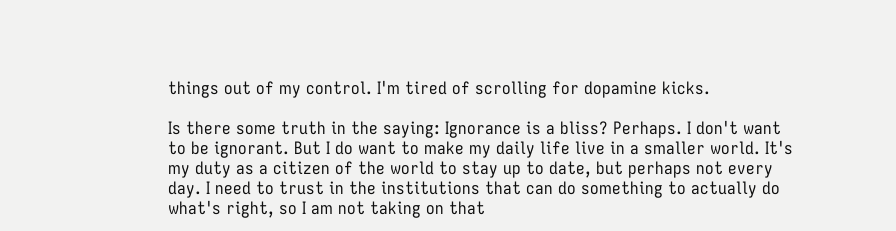things out of my control. I'm tired of scrolling for dopamine kicks.

Is there some truth in the saying: Ignorance is a bliss? Perhaps. I don't want to be ignorant. But I do want to make my daily life live in a smaller world. It's my duty as a citizen of the world to stay up to date, but perhaps not every day. I need to trust in the institutions that can do something to actually do what's right, so I am not taking on that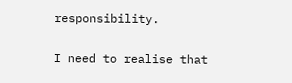responsibility.

I need to realise that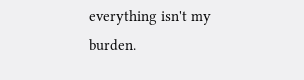everything isn't my burden.